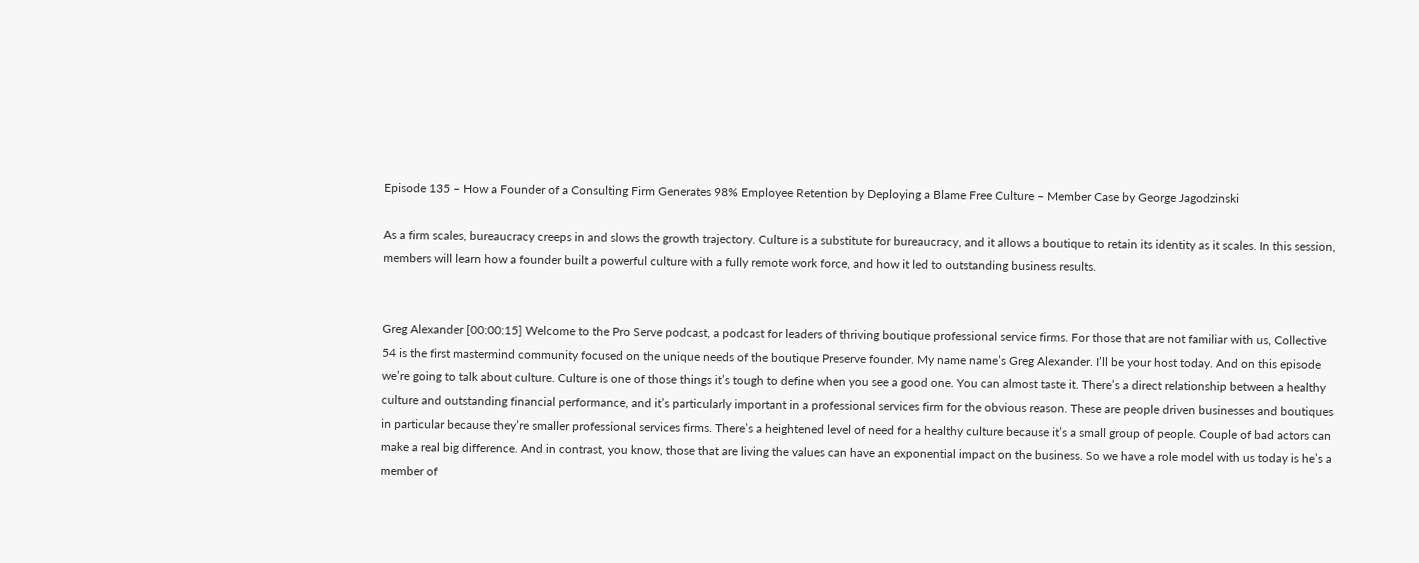Episode 135 – How a Founder of a Consulting Firm Generates 98% Employee Retention by Deploying a Blame Free Culture – Member Case by George Jagodzinski

As a firm scales, bureaucracy creeps in and slows the growth trajectory. Culture is a substitute for bureaucracy, and it allows a boutique to retain its identity as it scales. In this session, members will learn how a founder built a powerful culture with a fully remote work force, and how it led to outstanding business results.


Greg Alexander [00:00:15] Welcome to the Pro Serve podcast, a podcast for leaders of thriving boutique professional service firms. For those that are not familiar with us, Collective 54 is the first mastermind community focused on the unique needs of the boutique Preserve founder. My name name’s Greg Alexander. I’ll be your host today. And on this episode we’re going to talk about culture. Culture is one of those things it’s tough to define when you see a good one. You can almost taste it. There’s a direct relationship between a healthy culture and outstanding financial performance, and it’s particularly important in a professional services firm for the obvious reason. These are people driven businesses and boutiques in particular because they’re smaller professional services firms. There’s a heightened level of need for a healthy culture because it’s a small group of people. Couple of bad actors can make a real big difference. And in contrast, you know, those that are living the values can have an exponential impact on the business. So we have a role model with us today is he’s a member of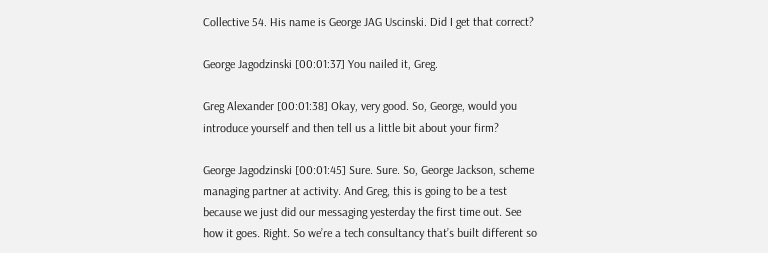Collective 54. His name is George JAG Uscinski. Did I get that correct?

George Jagodzinski [00:01:37] You nailed it, Greg.

Greg Alexander [00:01:38] Okay, very good. So, George, would you introduce yourself and then tell us a little bit about your firm?

George Jagodzinski [00:01:45] Sure. Sure. So, George Jackson, scheme managing partner at activity. And Greg, this is going to be a test because we just did our messaging yesterday the first time out. See how it goes. Right. So we’re a tech consultancy that’s built different so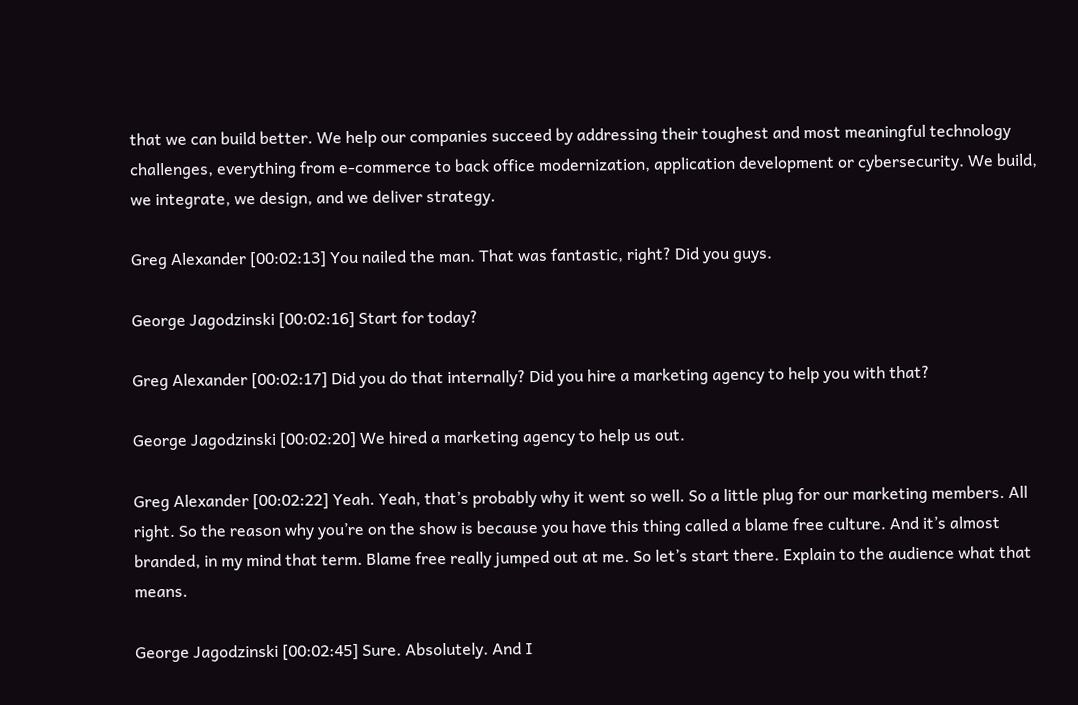that we can build better. We help our companies succeed by addressing their toughest and most meaningful technology challenges, everything from e-commerce to back office modernization, application development or cybersecurity. We build, we integrate, we design, and we deliver strategy.

Greg Alexander [00:02:13] You nailed the man. That was fantastic, right? Did you guys.

George Jagodzinski [00:02:16] Start for today?

Greg Alexander [00:02:17] Did you do that internally? Did you hire a marketing agency to help you with that?

George Jagodzinski [00:02:20] We hired a marketing agency to help us out.

Greg Alexander [00:02:22] Yeah. Yeah, that’s probably why it went so well. So a little plug for our marketing members. All right. So the reason why you’re on the show is because you have this thing called a blame free culture. And it’s almost branded, in my mind that term. Blame free really jumped out at me. So let’s start there. Explain to the audience what that means.

George Jagodzinski [00:02:45] Sure. Absolutely. And I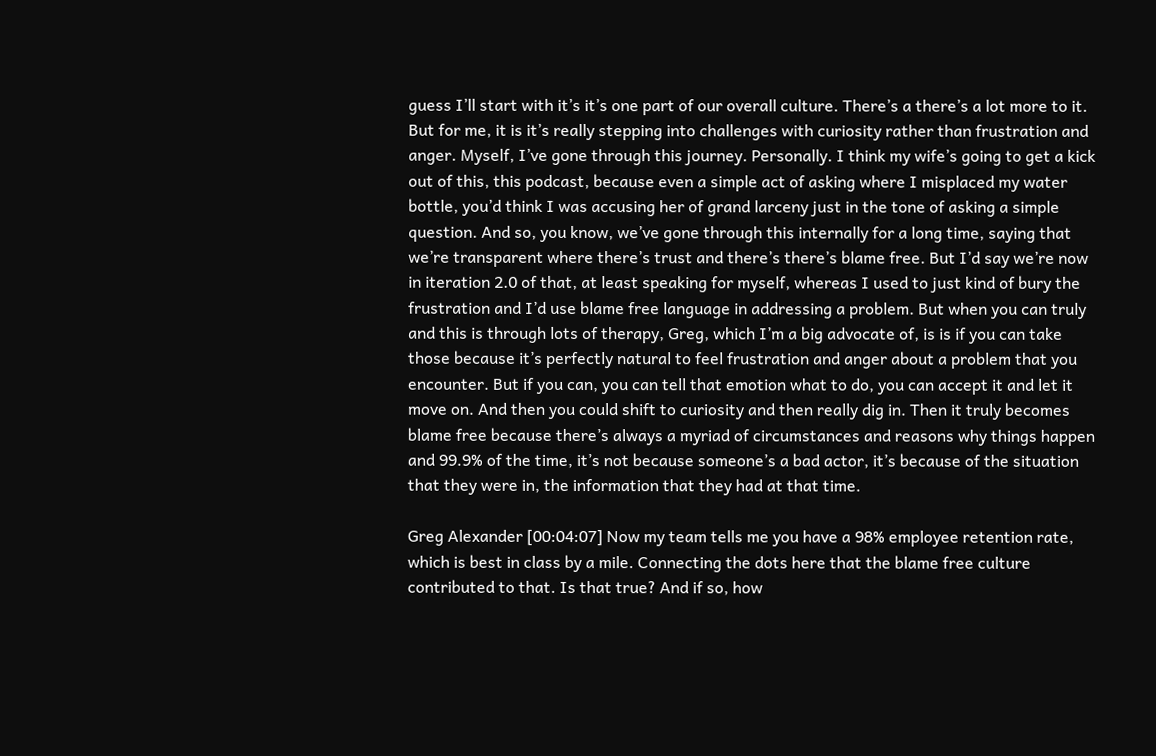guess I’ll start with it’s it’s one part of our overall culture. There’s a there’s a lot more to it. But for me, it is it’s really stepping into challenges with curiosity rather than frustration and anger. Myself, I’ve gone through this journey. Personally. I think my wife’s going to get a kick out of this, this podcast, because even a simple act of asking where I misplaced my water bottle, you’d think I was accusing her of grand larceny just in the tone of asking a simple question. And so, you know, we’ve gone through this internally for a long time, saying that we’re transparent where there’s trust and there’s there’s blame free. But I’d say we’re now in iteration 2.0 of that, at least speaking for myself, whereas I used to just kind of bury the frustration and I’d use blame free language in addressing a problem. But when you can truly and this is through lots of therapy, Greg, which I’m a big advocate of, is is if you can take those because it’s perfectly natural to feel frustration and anger about a problem that you encounter. But if you can, you can tell that emotion what to do, you can accept it and let it move on. And then you could shift to curiosity and then really dig in. Then it truly becomes blame free because there’s always a myriad of circumstances and reasons why things happen and 99.9% of the time, it’s not because someone’s a bad actor, it’s because of the situation that they were in, the information that they had at that time.

Greg Alexander [00:04:07] Now my team tells me you have a 98% employee retention rate, which is best in class by a mile. Connecting the dots here that the blame free culture contributed to that. Is that true? And if so, how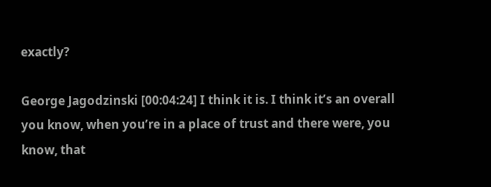exactly?

George Jagodzinski [00:04:24] I think it is. I think it’s an overall you know, when you’re in a place of trust and there were, you know, that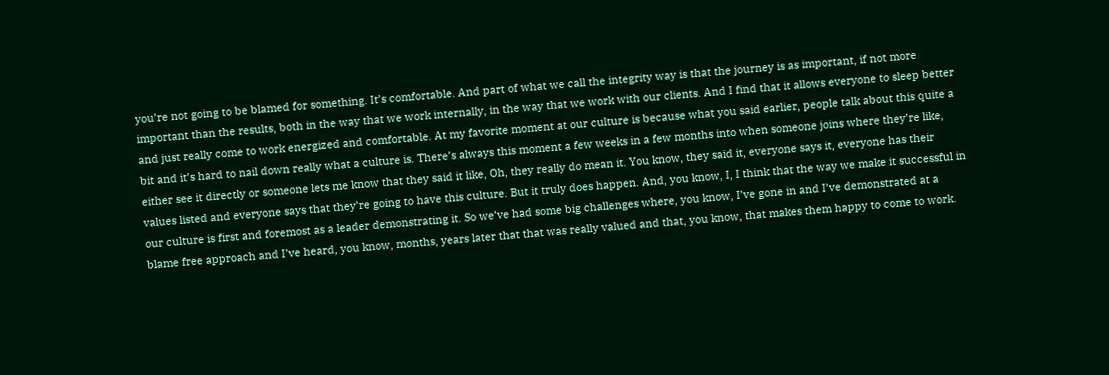you’re not going to be blamed for something. It’s comfortable. And part of what we call the integrity way is that the journey is as important, if not more important than the results, both in the way that we work internally, in the way that we work with our clients. And I find that it allows everyone to sleep better and just really come to work energized and comfortable. At my favorite moment at our culture is because what you said earlier, people talk about this quite a bit and it’s hard to nail down really what a culture is. There’s always this moment a few weeks in a few months into when someone joins where they’re like, either see it directly or someone lets me know that they said it like, Oh, they really do mean it. You know, they said it, everyone says it, everyone has their values listed and everyone says that they’re going to have this culture. But it truly does happen. And, you know, I, I think that the way we make it successful in our culture is first and foremost as a leader demonstrating it. So we’ve had some big challenges where, you know, I’ve gone in and I’ve demonstrated at a blame free approach and I’ve heard, you know, months, years later that that was really valued and that, you know, that makes them happy to come to work.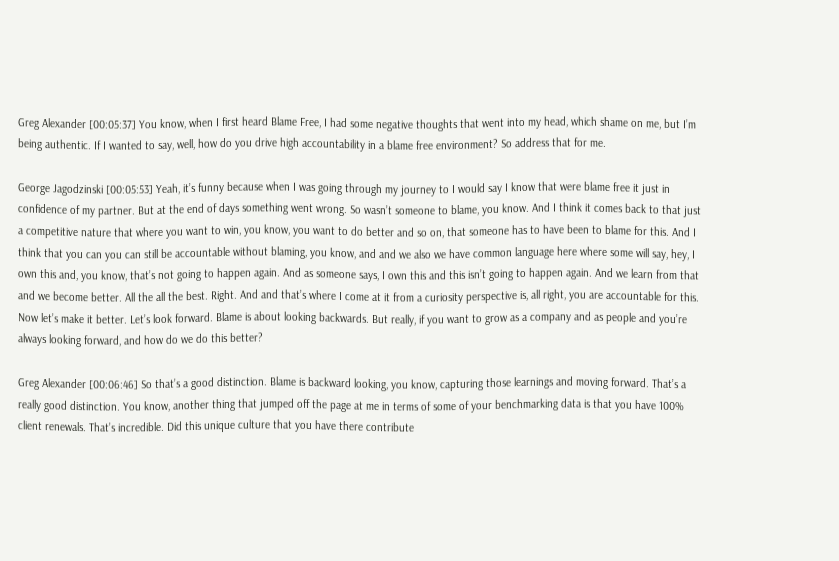Greg Alexander [00:05:37] You know, when I first heard Blame Free, I had some negative thoughts that went into my head, which shame on me, but I’m being authentic. If I wanted to say, well, how do you drive high accountability in a blame free environment? So address that for me.

George Jagodzinski [00:05:53] Yeah, it’s funny because when I was going through my journey to I would say I know that were blame free it just in confidence of my partner. But at the end of days something went wrong. So wasn’t someone to blame, you know. And I think it comes back to that just a competitive nature that where you want to win, you know, you want to do better and so on, that someone has to have been to blame for this. And I think that you can you can still be accountable without blaming, you know, and and we also we have common language here where some will say, hey, I own this and, you know, that’s not going to happen again. And as someone says, I own this and this isn’t going to happen again. And we learn from that and we become better. All the all the best. Right. And and that’s where I come at it from a curiosity perspective is, all right, you are accountable for this. Now let’s make it better. Let’s look forward. Blame is about looking backwards. But really, if you want to grow as a company and as people and you’re always looking forward, and how do we do this better?

Greg Alexander [00:06:46] So that’s a good distinction. Blame is backward looking, you know, capturing those learnings and moving forward. That’s a really good distinction. You know, another thing that jumped off the page at me in terms of some of your benchmarking data is that you have 100% client renewals. That’s incredible. Did this unique culture that you have there contribute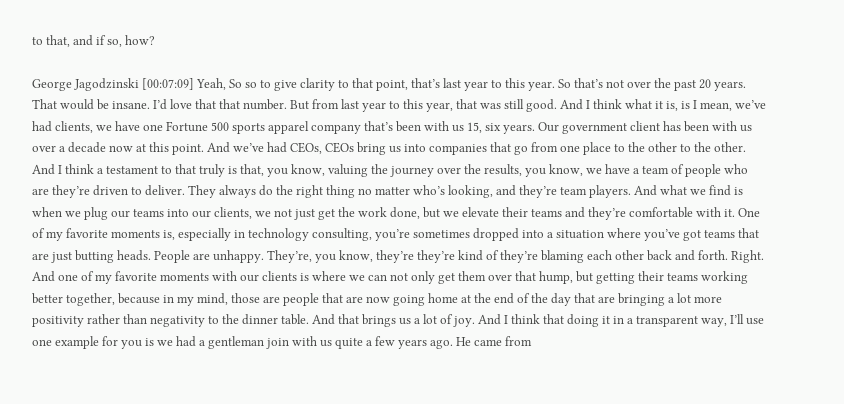to that, and if so, how?

George Jagodzinski [00:07:09] Yeah, So so to give clarity to that point, that’s last year to this year. So that’s not over the past 20 years. That would be insane. I’d love that that number. But from last year to this year, that was still good. And I think what it is, is I mean, we’ve had clients, we have one Fortune 500 sports apparel company that’s been with us 15, six years. Our government client has been with us over a decade now at this point. And we’ve had CEOs, CEOs bring us into companies that go from one place to the other to the other. And I think a testament to that truly is that, you know, valuing the journey over the results, you know, we have a team of people who are they’re driven to deliver. They always do the right thing no matter who’s looking, and they’re team players. And what we find is when we plug our teams into our clients, we not just get the work done, but we elevate their teams and they’re comfortable with it. One of my favorite moments is, especially in technology consulting, you’re sometimes dropped into a situation where you’ve got teams that are just butting heads. People are unhappy. They’re, you know, they’re they’re kind of they’re blaming each other back and forth. Right. And one of my favorite moments with our clients is where we can not only get them over that hump, but getting their teams working better together, because in my mind, those are people that are now going home at the end of the day that are bringing a lot more positivity rather than negativity to the dinner table. And that brings us a lot of joy. And I think that doing it in a transparent way, I’ll use one example for you is we had a gentleman join with us quite a few years ago. He came from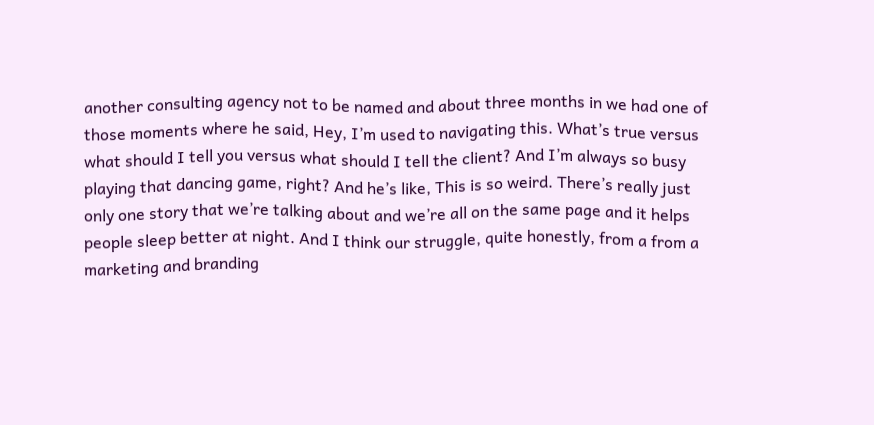another consulting agency not to be named and about three months in we had one of those moments where he said, Hey, I’m used to navigating this. What’s true versus what should I tell you versus what should I tell the client? And I’m always so busy playing that dancing game, right? And he’s like, This is so weird. There’s really just only one story that we’re talking about and we’re all on the same page and it helps people sleep better at night. And I think our struggle, quite honestly, from a from a marketing and branding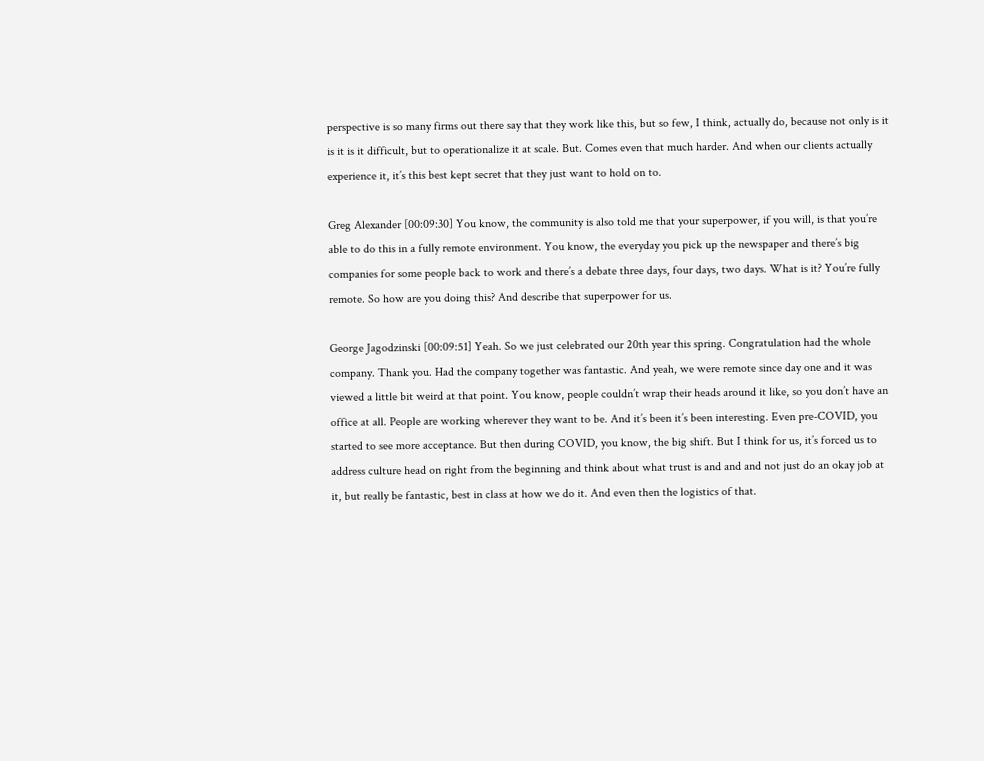perspective is so many firms out there say that they work like this, but so few, I think, actually do, because not only is it is it is it difficult, but to operationalize it at scale. But. Comes even that much harder. And when our clients actually experience it, it’s this best kept secret that they just want to hold on to.

Greg Alexander [00:09:30] You know, the community is also told me that your superpower, if you will, is that you’re able to do this in a fully remote environment. You know, the everyday you pick up the newspaper and there’s big companies for some people back to work and there’s a debate three days, four days, two days. What is it? You’re fully remote. So how are you doing this? And describe that superpower for us.

George Jagodzinski [00:09:51] Yeah. So we just celebrated our 20th year this spring. Congratulation had the whole company. Thank you. Had the company together was fantastic. And yeah, we were remote since day one and it was viewed a little bit weird at that point. You know, people couldn’t wrap their heads around it like, so you don’t have an office at all. People are working wherever they want to be. And it’s been it’s been interesting. Even pre-COVID, you started to see more acceptance. But then during COVID, you know, the big shift. But I think for us, it’s forced us to address culture head on right from the beginning and think about what trust is and and and not just do an okay job at it, but really be fantastic, best in class at how we do it. And even then the logistics of that.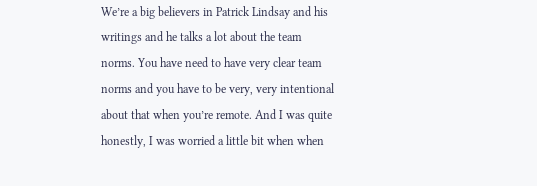We’re a big believers in Patrick Lindsay and his writings and he talks a lot about the team norms. You have need to have very clear team norms and you have to be very, very intentional about that when you’re remote. And I was quite honestly, I was worried a little bit when when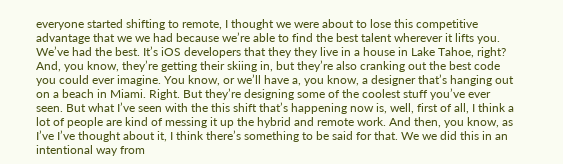everyone started shifting to remote, I thought we were about to lose this competitive advantage that we we had because we’re able to find the best talent wherever it lifts you. We’ve had the best. It’s iOS developers that they they live in a house in Lake Tahoe, right? And, you know, they’re getting their skiing in, but they’re also cranking out the best code you could ever imagine. You know, or we’ll have a, you know, a designer that’s hanging out on a beach in Miami. Right. But they’re designing some of the coolest stuff you’ve ever seen. But what I’ve seen with the this shift that’s happening now is, well, first of all, I think a lot of people are kind of messing it up the hybrid and remote work. And then, you know, as I’ve I’ve thought about it, I think there’s something to be said for that. We we did this in an intentional way from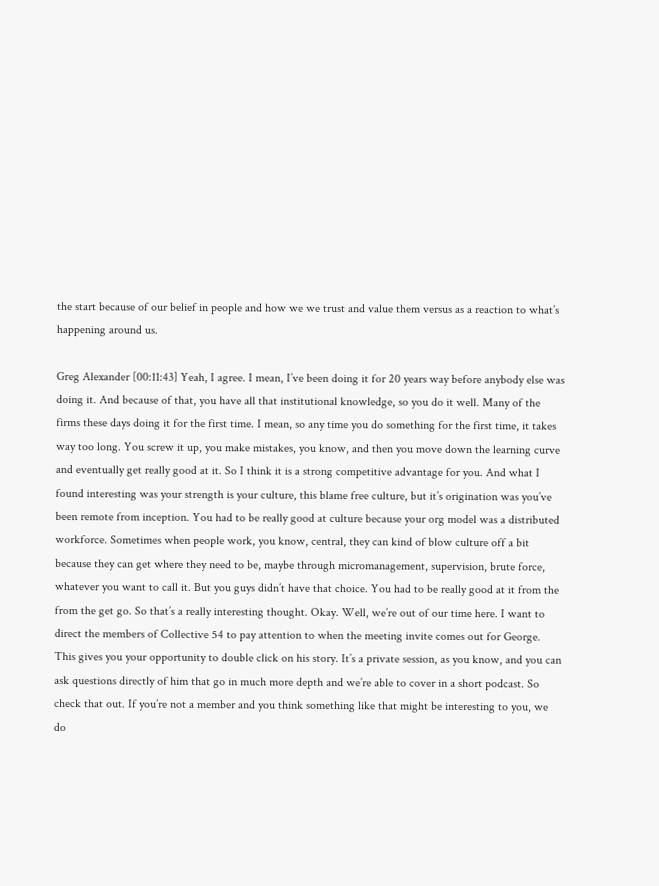the start because of our belief in people and how we we trust and value them versus as a reaction to what’s happening around us.

Greg Alexander [00:11:43] Yeah, I agree. I mean, I’ve been doing it for 20 years way before anybody else was doing it. And because of that, you have all that institutional knowledge, so you do it well. Many of the firms these days doing it for the first time. I mean, so any time you do something for the first time, it takes way too long. You screw it up, you make mistakes, you know, and then you move down the learning curve and eventually get really good at it. So I think it is a strong competitive advantage for you. And what I found interesting was your strength is your culture, this blame free culture, but it’s origination was you’ve been remote from inception. You had to be really good at culture because your org model was a distributed workforce. Sometimes when people work, you know, central, they can kind of blow culture off a bit because they can get where they need to be, maybe through micromanagement, supervision, brute force, whatever you want to call it. But you guys didn’t have that choice. You had to be really good at it from the from the get go. So that’s a really interesting thought. Okay. Well, we’re out of our time here. I want to direct the members of Collective 54 to pay attention to when the meeting invite comes out for George. This gives you your opportunity to double click on his story. It’s a private session, as you know, and you can ask questions directly of him that go in much more depth and we’re able to cover in a short podcast. So check that out. If you’re not a member and you think something like that might be interesting to you, we do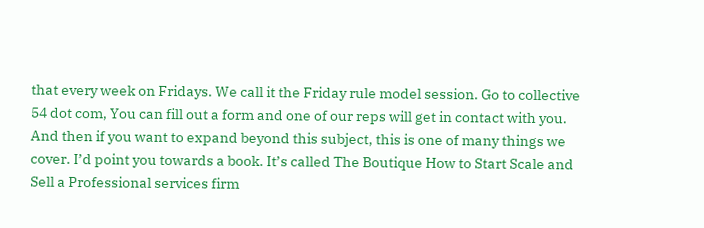that every week on Fridays. We call it the Friday rule model session. Go to collective 54 dot com, You can fill out a form and one of our reps will get in contact with you. And then if you want to expand beyond this subject, this is one of many things we cover. I’d point you towards a book. It’s called The Boutique How to Start Scale and Sell a Professional services firm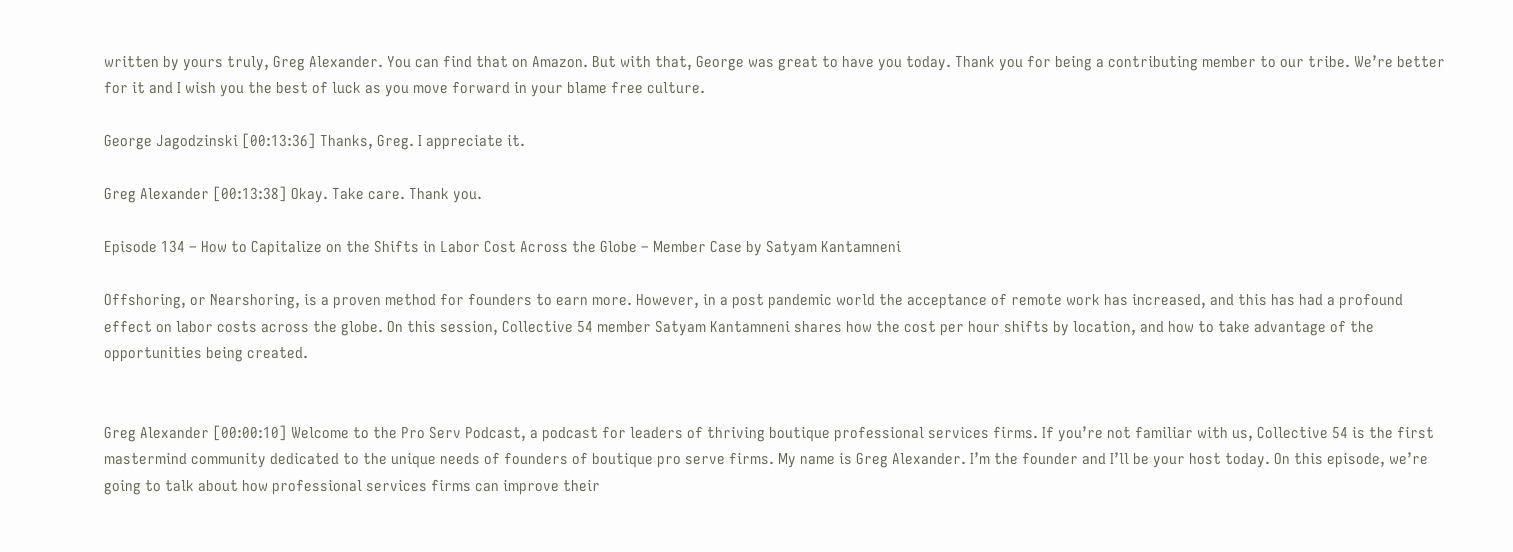written by yours truly, Greg Alexander. You can find that on Amazon. But with that, George was great to have you today. Thank you for being a contributing member to our tribe. We’re better for it and I wish you the best of luck as you move forward in your blame free culture.

George Jagodzinski [00:13:36] Thanks, Greg. I appreciate it.

Greg Alexander [00:13:38] Okay. Take care. Thank you.

Episode 134 – How to Capitalize on the Shifts in Labor Cost Across the Globe – Member Case by Satyam Kantamneni

Offshoring, or Nearshoring, is a proven method for founders to earn more. However, in a post pandemic world the acceptance of remote work has increased, and this has had a profound effect on labor costs across the globe. On this session, Collective 54 member Satyam Kantamneni shares how the cost per hour shifts by location, and how to take advantage of the opportunities being created.


Greg Alexander [00:00:10] Welcome to the Pro Serv Podcast, a podcast for leaders of thriving boutique professional services firms. If you’re not familiar with us, Collective 54 is the first mastermind community dedicated to the unique needs of founders of boutique pro serve firms. My name is Greg Alexander. I’m the founder and I’ll be your host today. On this episode, we’re going to talk about how professional services firms can improve their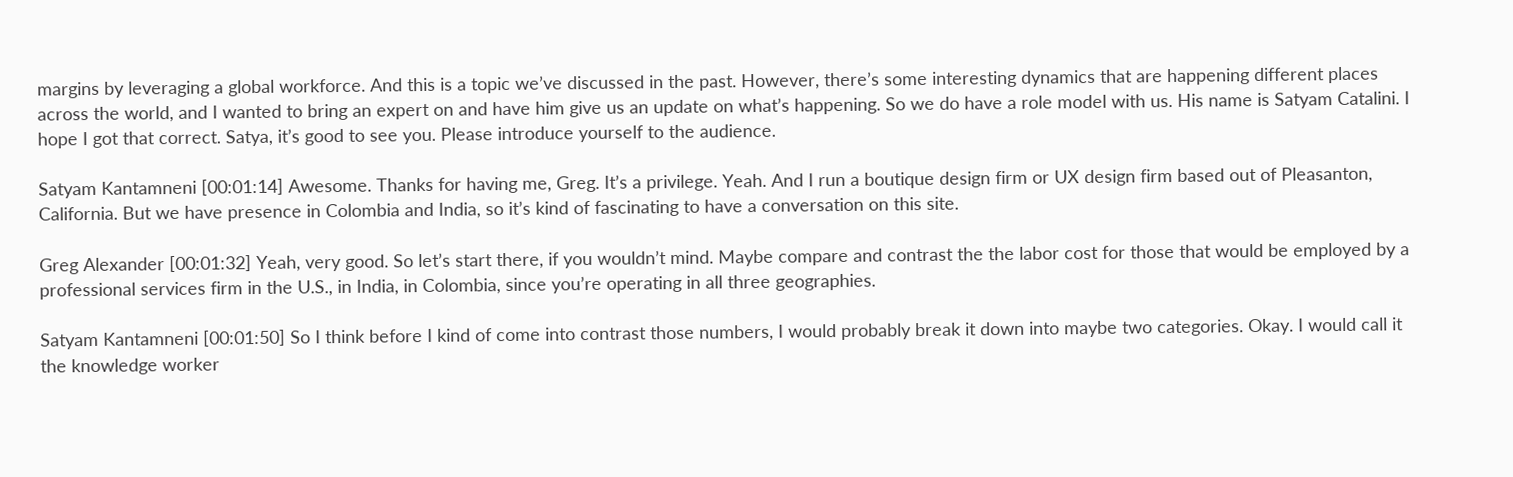margins by leveraging a global workforce. And this is a topic we’ve discussed in the past. However, there’s some interesting dynamics that are happening different places across the world, and I wanted to bring an expert on and have him give us an update on what’s happening. So we do have a role model with us. His name is Satyam Catalini. I hope I got that correct. Satya, it’s good to see you. Please introduce yourself to the audience.

Satyam Kantamneni [00:01:14] Awesome. Thanks for having me, Greg. It’s a privilege. Yeah. And I run a boutique design firm or UX design firm based out of Pleasanton, California. But we have presence in Colombia and India, so it’s kind of fascinating to have a conversation on this site.

Greg Alexander [00:01:32] Yeah, very good. So let’s start there, if you wouldn’t mind. Maybe compare and contrast the the labor cost for those that would be employed by a professional services firm in the U.S., in India, in Colombia, since you’re operating in all three geographies.

Satyam Kantamneni [00:01:50] So I think before I kind of come into contrast those numbers, I would probably break it down into maybe two categories. Okay. I would call it the knowledge worker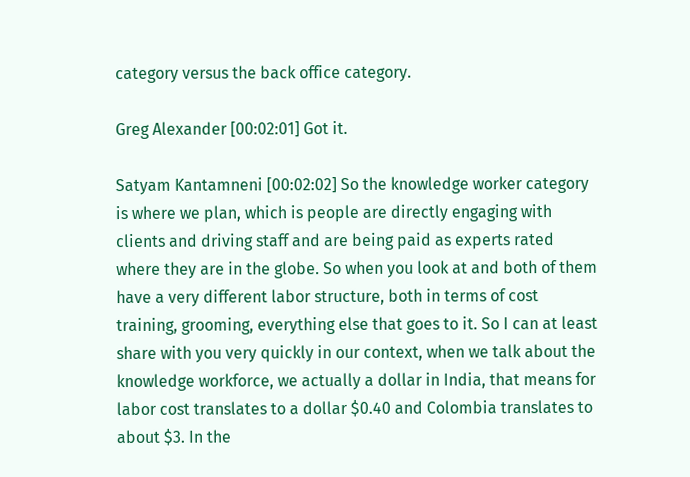category versus the back office category.

Greg Alexander [00:02:01] Got it.

Satyam Kantamneni [00:02:02] So the knowledge worker category is where we plan, which is people are directly engaging with clients and driving staff and are being paid as experts rated where they are in the globe. So when you look at and both of them have a very different labor structure, both in terms of cost training, grooming, everything else that goes to it. So I can at least share with you very quickly in our context, when we talk about the knowledge workforce, we actually a dollar in India, that means for labor cost translates to a dollar $0.40 and Colombia translates to about $3. In the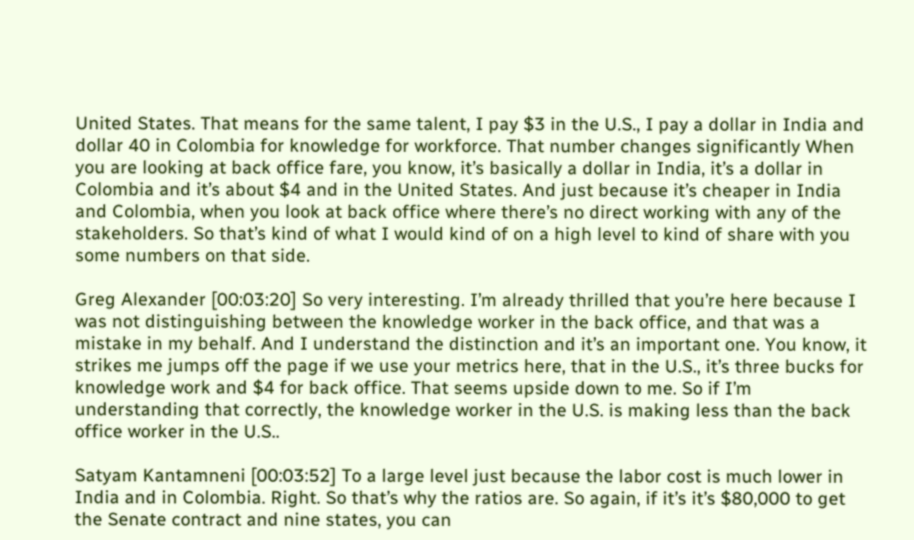United States. That means for the same talent, I pay $3 in the U.S., I pay a dollar in India and dollar 40 in Colombia for knowledge for workforce. That number changes significantly When you are looking at back office fare, you know, it’s basically a dollar in India, it’s a dollar in Colombia and it’s about $4 and in the United States. And just because it’s cheaper in India and Colombia, when you look at back office where there’s no direct working with any of the stakeholders. So that’s kind of what I would kind of on a high level to kind of share with you some numbers on that side.

Greg Alexander [00:03:20] So very interesting. I’m already thrilled that you’re here because I was not distinguishing between the knowledge worker in the back office, and that was a mistake in my behalf. And I understand the distinction and it’s an important one. You know, it strikes me jumps off the page if we use your metrics here, that in the U.S., it’s three bucks for knowledge work and $4 for back office. That seems upside down to me. So if I’m understanding that correctly, the knowledge worker in the U.S. is making less than the back office worker in the U.S..

Satyam Kantamneni [00:03:52] To a large level just because the labor cost is much lower in India and in Colombia. Right. So that’s why the ratios are. So again, if it’s it’s $80,000 to get the Senate contract and nine states, you can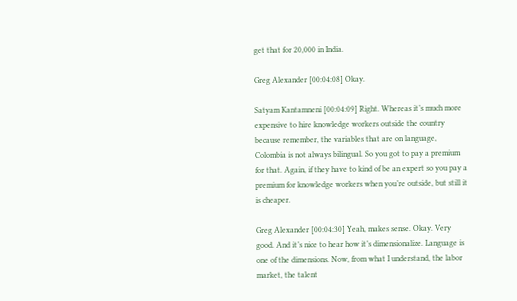get that for 20,000 in India.

Greg Alexander [00:04:08] Okay.

Satyam Kantamneni [00:04:09] Right. Whereas it’s much more expensive to hire knowledge workers outside the country because remember, the variables that are on language, Colombia is not always bilingual. So you got to pay a premium for that. Again, if they have to kind of be an expert so you pay a premium for knowledge workers when you’re outside, but still it is cheaper.

Greg Alexander [00:04:30] Yeah, makes sense. Okay. Very good. And it’s nice to hear how it’s dimensionalize. Language is one of the dimensions. Now, from what I understand, the labor market, the talent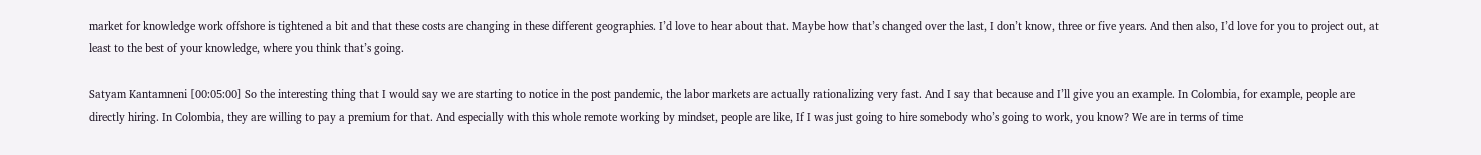market for knowledge work offshore is tightened a bit and that these costs are changing in these different geographies. I’d love to hear about that. Maybe how that’s changed over the last, I don’t know, three or five years. And then also, I’d love for you to project out, at least to the best of your knowledge, where you think that’s going.

Satyam Kantamneni [00:05:00] So the interesting thing that I would say we are starting to notice in the post pandemic, the labor markets are actually rationalizing very fast. And I say that because and I’ll give you an example. In Colombia, for example, people are directly hiring. In Colombia, they are willing to pay a premium for that. And especially with this whole remote working by mindset, people are like, If I was just going to hire somebody who’s going to work, you know? We are in terms of time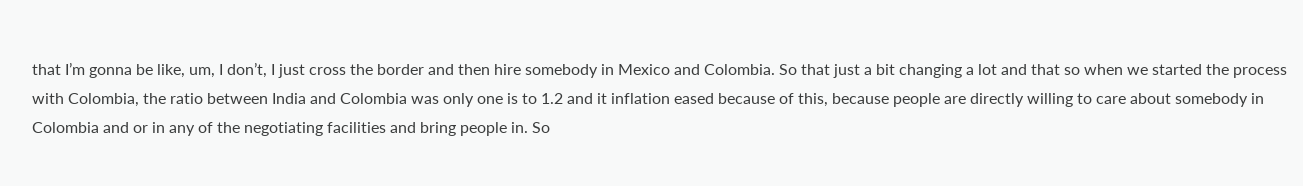that I’m gonna be like, um, I don’t, I just cross the border and then hire somebody in Mexico and Colombia. So that just a bit changing a lot and that so when we started the process with Colombia, the ratio between India and Colombia was only one is to 1.2 and it inflation eased because of this, because people are directly willing to care about somebody in Colombia and or in any of the negotiating facilities and bring people in. So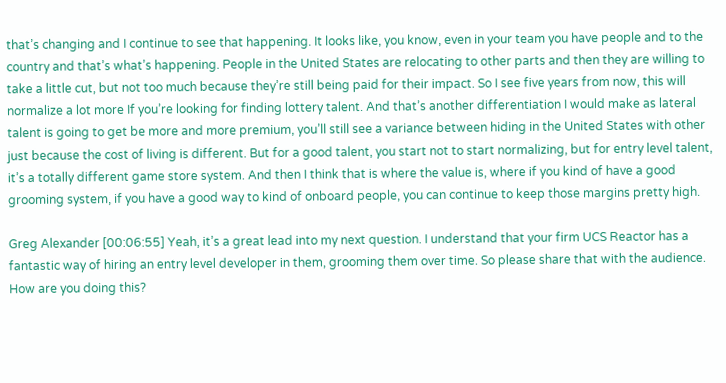that’s changing and I continue to see that happening. It looks like, you know, even in your team you have people and to the country and that’s what’s happening. People in the United States are relocating to other parts and then they are willing to take a little cut, but not too much because they’re still being paid for their impact. So I see five years from now, this will normalize a lot more If you’re looking for finding lottery talent. And that’s another differentiation I would make as lateral talent is going to get be more and more premium, you’ll still see a variance between hiding in the United States with other just because the cost of living is different. But for a good talent, you start not to start normalizing, but for entry level talent, it’s a totally different game store system. And then I think that is where the value is, where if you kind of have a good grooming system, if you have a good way to kind of onboard people, you can continue to keep those margins pretty high.

Greg Alexander [00:06:55] Yeah, it’s a great lead into my next question. I understand that your firm UCS Reactor has a fantastic way of hiring an entry level developer in them, grooming them over time. So please share that with the audience. How are you doing this?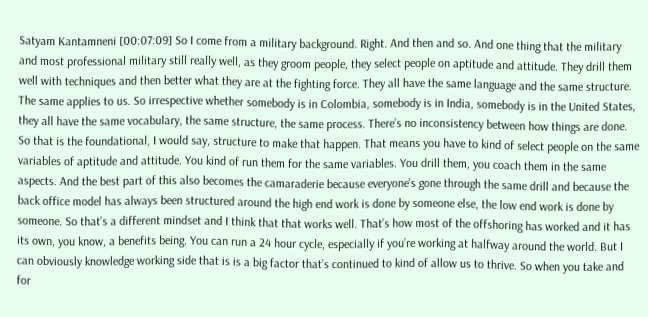Satyam Kantamneni [00:07:09] So I come from a military background. Right. And then and so. And one thing that the military and most professional military still really well, as they groom people, they select people on aptitude and attitude. They drill them well with techniques and then better what they are at the fighting force. They all have the same language and the same structure. The same applies to us. So irrespective whether somebody is in Colombia, somebody is in India, somebody is in the United States, they all have the same vocabulary, the same structure, the same process. There’s no inconsistency between how things are done. So that is the foundational, I would say, structure to make that happen. That means you have to kind of select people on the same variables of aptitude and attitude. You kind of run them for the same variables. You drill them, you coach them in the same aspects. And the best part of this also becomes the camaraderie because everyone’s gone through the same drill and because the back office model has always been structured around the high end work is done by someone else, the low end work is done by someone. So that’s a different mindset and I think that that works well. That’s how most of the offshoring has worked and it has its own, you know, a benefits being. You can run a 24 hour cycle, especially if you’re working at halfway around the world. But I can obviously knowledge working side that is is a big factor that’s continued to kind of allow us to thrive. So when you take and for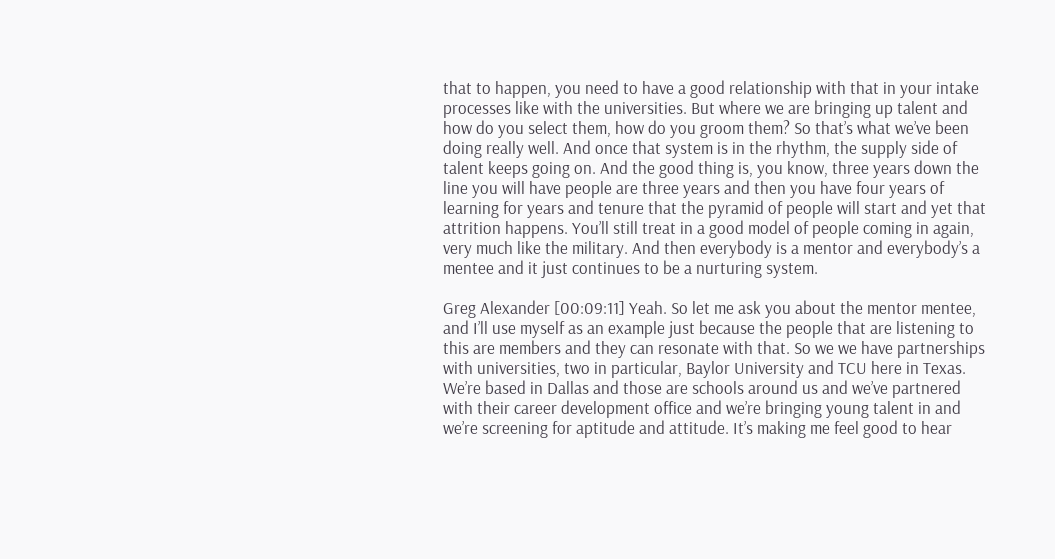that to happen, you need to have a good relationship with that in your intake processes like with the universities. But where we are bringing up talent and how do you select them, how do you groom them? So that’s what we’ve been doing really well. And once that system is in the rhythm, the supply side of talent keeps going on. And the good thing is, you know, three years down the line you will have people are three years and then you have four years of learning for years and tenure that the pyramid of people will start and yet that attrition happens. You’ll still treat in a good model of people coming in again, very much like the military. And then everybody is a mentor and everybody’s a mentee and it just continues to be a nurturing system.

Greg Alexander [00:09:11] Yeah. So let me ask you about the mentor mentee, and I’ll use myself as an example just because the people that are listening to this are members and they can resonate with that. So we we have partnerships with universities, two in particular, Baylor University and TCU here in Texas. We’re based in Dallas and those are schools around us and we’ve partnered with their career development office and we’re bringing young talent in and we’re screening for aptitude and attitude. It’s making me feel good to hear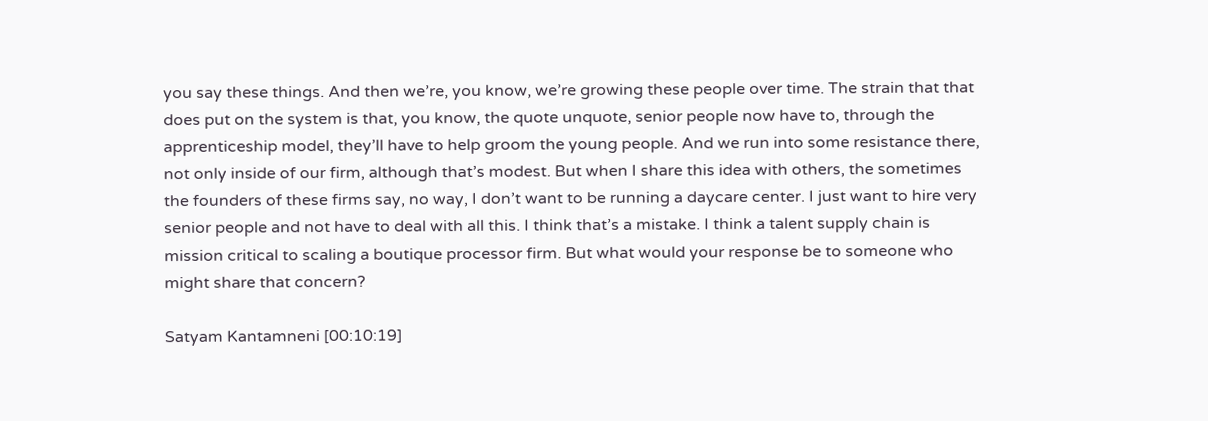you say these things. And then we’re, you know, we’re growing these people over time. The strain that that does put on the system is that, you know, the quote unquote, senior people now have to, through the apprenticeship model, they’ll have to help groom the young people. And we run into some resistance there, not only inside of our firm, although that’s modest. But when I share this idea with others, the sometimes the founders of these firms say, no way, I don’t want to be running a daycare center. I just want to hire very senior people and not have to deal with all this. I think that’s a mistake. I think a talent supply chain is mission critical to scaling a boutique processor firm. But what would your response be to someone who might share that concern?

Satyam Kantamneni [00:10:19]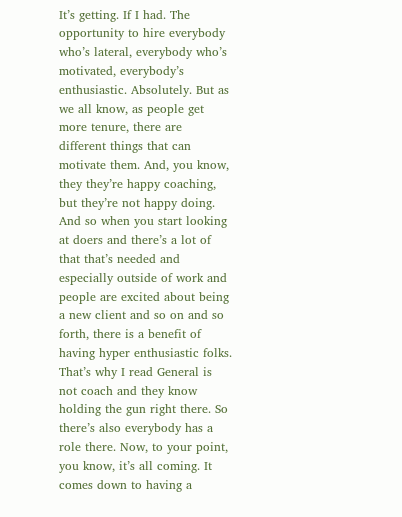It’s getting. If I had. The opportunity to hire everybody who’s lateral, everybody who’s motivated, everybody’s enthusiastic. Absolutely. But as we all know, as people get more tenure, there are different things that can motivate them. And, you know, they they’re happy coaching, but they’re not happy doing. And so when you start looking at doers and there’s a lot of that that’s needed and especially outside of work and people are excited about being a new client and so on and so forth, there is a benefit of having hyper enthusiastic folks. That’s why I read General is not coach and they know holding the gun right there. So there’s also everybody has a role there. Now, to your point, you know, it’s all coming. It comes down to having a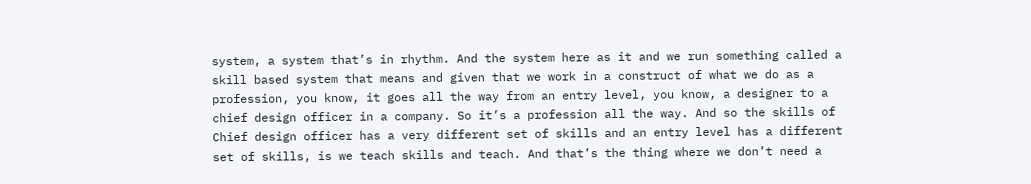system, a system that’s in rhythm. And the system here as it and we run something called a skill based system that means and given that we work in a construct of what we do as a profession, you know, it goes all the way from an entry level, you know, a designer to a chief design officer in a company. So it’s a profession all the way. And so the skills of Chief design officer has a very different set of skills and an entry level has a different set of skills, is we teach skills and teach. And that’s the thing where we don’t need a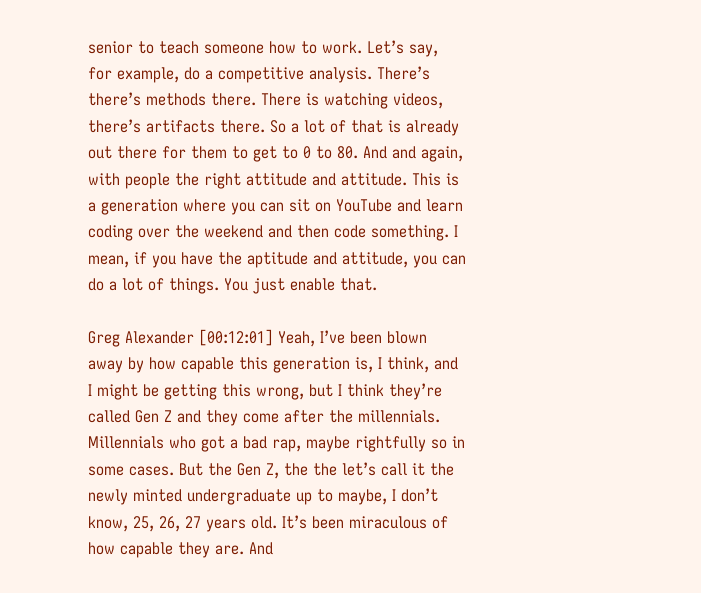senior to teach someone how to work. Let’s say, for example, do a competitive analysis. There’s there’s methods there. There is watching videos, there’s artifacts there. So a lot of that is already out there for them to get to 0 to 80. And and again, with people the right attitude and attitude. This is a generation where you can sit on YouTube and learn coding over the weekend and then code something. I mean, if you have the aptitude and attitude, you can do a lot of things. You just enable that.

Greg Alexander [00:12:01] Yeah, I’ve been blown away by how capable this generation is, I think, and I might be getting this wrong, but I think they’re called Gen Z and they come after the millennials. Millennials who got a bad rap, maybe rightfully so in some cases. But the Gen Z, the the let’s call it the newly minted undergraduate up to maybe, I don’t know, 25, 26, 27 years old. It’s been miraculous of how capable they are. And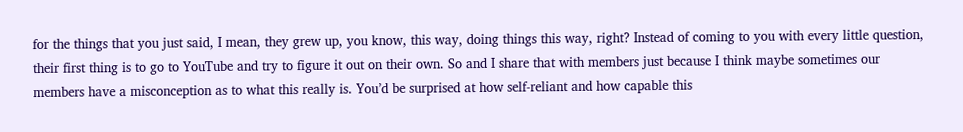for the things that you just said, I mean, they grew up, you know, this way, doing things this way, right? Instead of coming to you with every little question, their first thing is to go to YouTube and try to figure it out on their own. So and I share that with members just because I think maybe sometimes our members have a misconception as to what this really is. You’d be surprised at how self-reliant and how capable this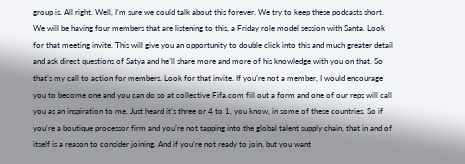group is. All right. Well, I’m sure we could talk about this forever. We try to keep these podcasts short. We will be having four members that are listening to this, a Friday role model session with Santa. Look for that meeting invite. This will give you an opportunity to double click into this and much greater detail and ask direct questions of Satya and he’ll share more and more of his knowledge with you on that. So that’s my call to action for members. Look for that invite. If you’re not a member, I would encourage you to become one and you can do so at collective Fifa.com fill out a form and one of our reps will call you as an inspiration to me. Just heard it’s three or 4 to 1, you know, in some of these countries. So if you’re a boutique processor firm and you’re not tapping into the global talent supply chain, that in and of itself is a reason to consider joining. And if you’re not ready to join, but you want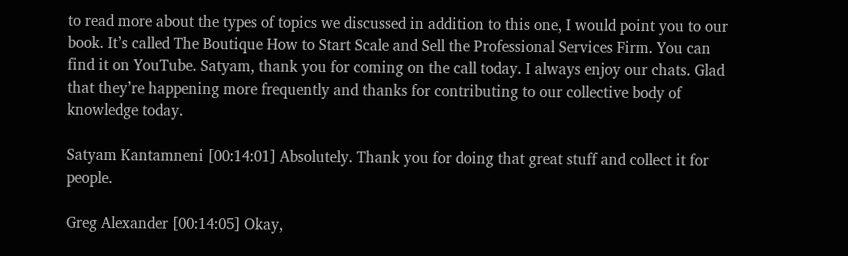to read more about the types of topics we discussed in addition to this one, I would point you to our book. It’s called The Boutique How to Start Scale and Sell the Professional Services Firm. You can find it on YouTube. Satyam, thank you for coming on the call today. I always enjoy our chats. Glad that they’re happening more frequently and thanks for contributing to our collective body of knowledge today.

Satyam Kantamneni [00:14:01] Absolutely. Thank you for doing that great stuff and collect it for people.

Greg Alexander [00:14:05] Okay,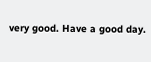very good. Have a good day.